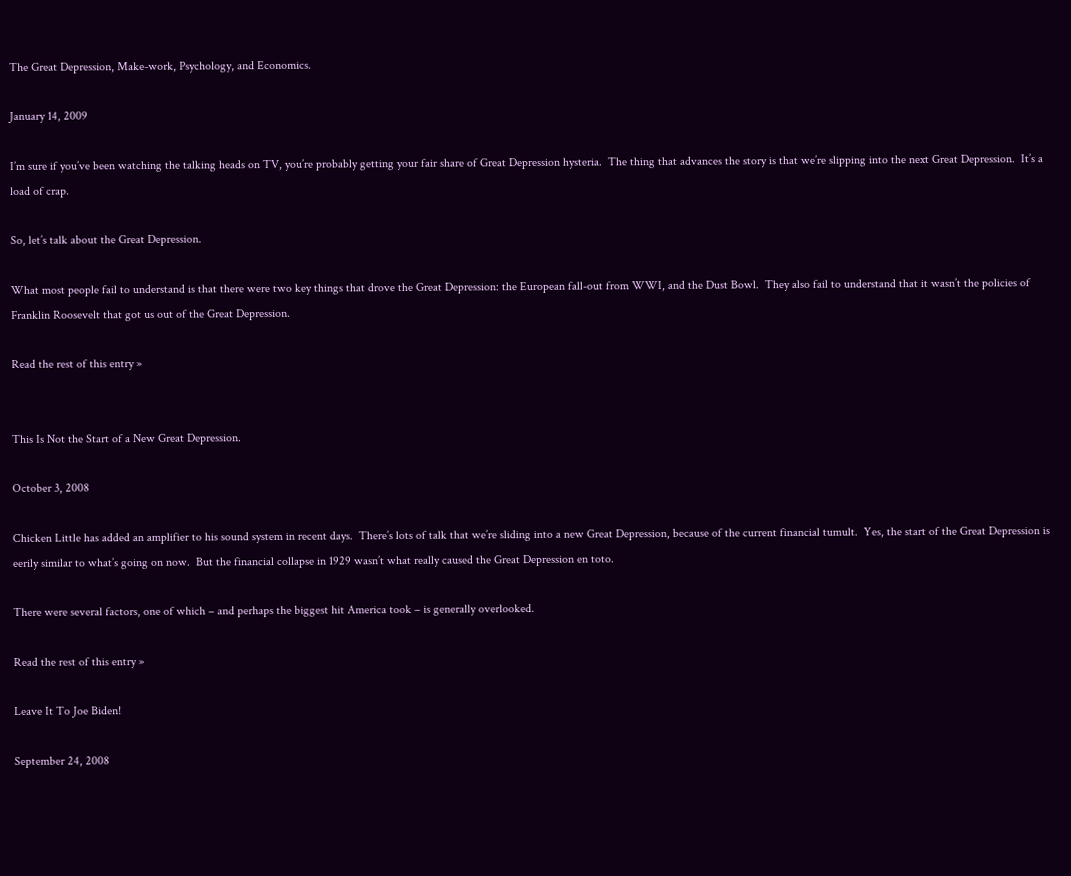The Great Depression, Make-work, Psychology, and Economics.

January 14, 2009

I’m sure if you’ve been watching the talking heads on TV, you’re probably getting your fair share of Great Depression hysteria.  The thing that advances the story is that we’re slipping into the next Great Depression.  It’s a load of crap.

So, let’s talk about the Great Depression.

What most people fail to understand is that there were two key things that drove the Great Depression: the European fall-out from WWI, and the Dust Bowl.  They also fail to understand that it wasn’t the policies of Franklin Roosevelt that got us out of the Great Depression.

Read the rest of this entry »


This Is Not the Start of a New Great Depression.

October 3, 2008

Chicken Little has added an amplifier to his sound system in recent days.  There’s lots of talk that we’re sliding into a new Great Depression, because of the current financial tumult.  Yes, the start of the Great Depression is eerily similar to what’s going on now.  But the financial collapse in 1929 wasn’t what really caused the Great Depression en toto.

There were several factors, one of which – and perhaps the biggest hit America took – is generally overlooked.

Read the rest of this entry »

Leave It To Joe Biden!

September 24, 2008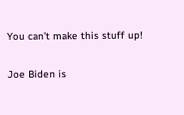You can’t make this stuff up!

Joe Biden is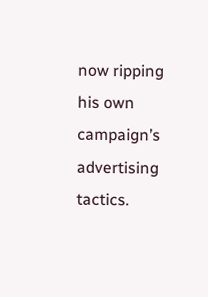now ripping his own campaign’s advertising tactics.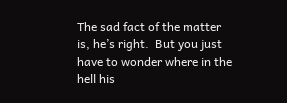The sad fact of the matter is, he’s right.  But you just have to wonder where in the hell his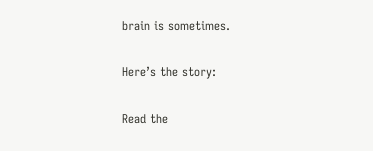brain is sometimes.

Here’s the story:

Read the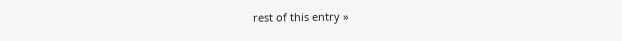rest of this entry »